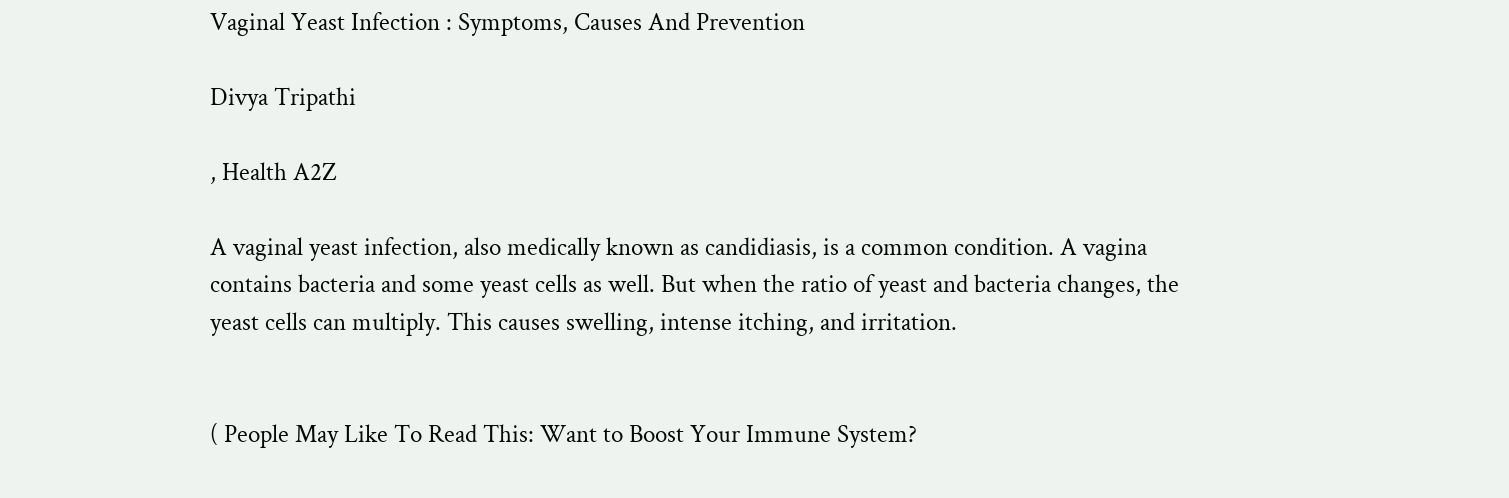Vaginal Yeast Infection : Symptoms, Causes And Prevention

Divya Tripathi

, Health A2Z

A vaginal yeast infection, also medically known as candidiasis, is a common condition. A vagina contains bacteria and some yeast cells as well. But when the ratio of yeast and bacteria changes, the yeast cells can multiply. This causes swelling, intense itching, and irritation.


( People May Like To Read This: Want to Boost Your Immune System?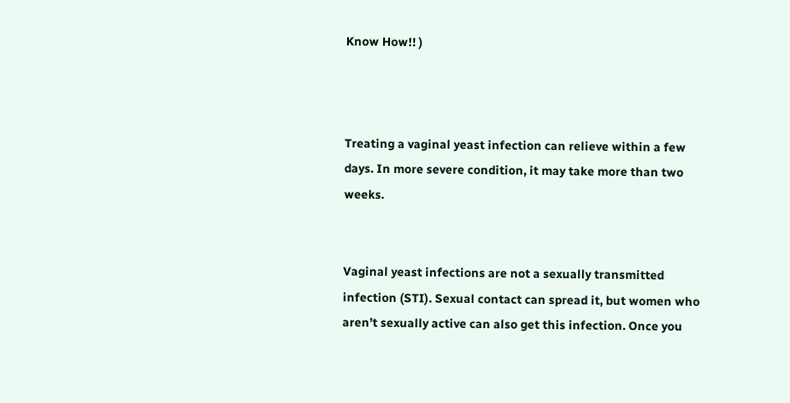Know How!! )



Treating a vaginal yeast infection can relieve within a few days. In more severe condition, it may take more than two weeks.


Vaginal yeast infections are not a sexually transmitted infection (STI). Sexual contact can spread it, but women who aren’t sexually active can also get this infection. Once you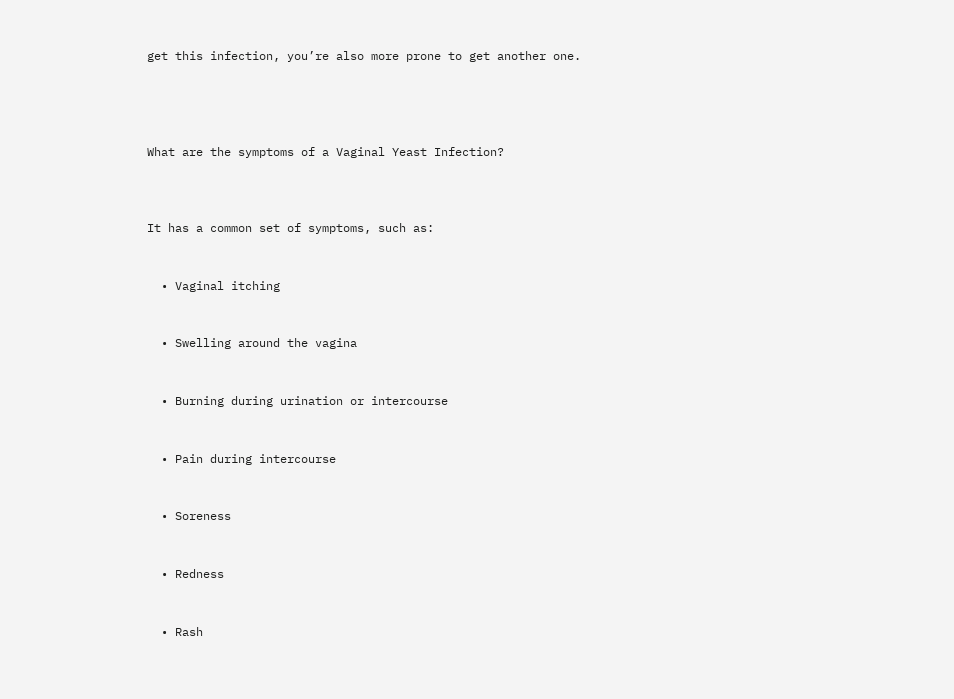get this infection, you’re also more prone to get another one.




What are the symptoms of a Vaginal Yeast Infection?



It has a common set of symptoms, such as:


  • Vaginal itching


  • Swelling around the vagina


  • Burning during urination or intercourse


  • Pain during intercourse


  • Soreness


  • Redness


  • Rash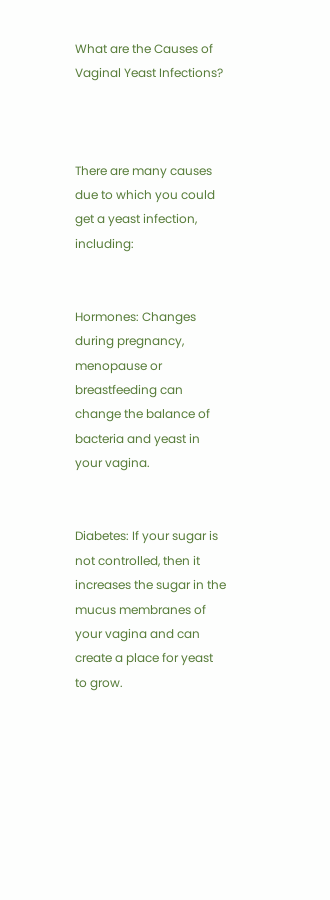What are the Causes of Vaginal Yeast Infections?



There are many causes due to which you could get a yeast infection, including:


Hormones: Changes during pregnancy, menopause or breastfeeding can change the balance of bacteria and yeast in your vagina.


Diabetes: If your sugar is not controlled, then it increases the sugar in the mucus membranes of your vagina and can create a place for yeast to grow.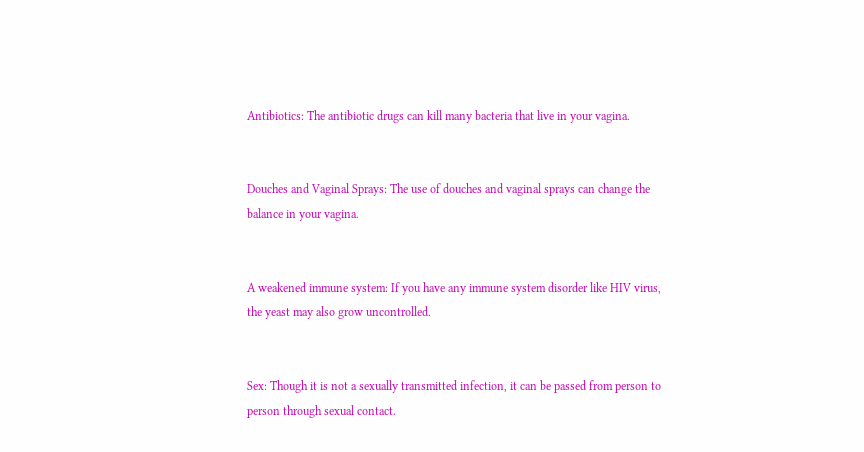Antibiotics: The antibiotic drugs can kill many bacteria that live in your vagina.


Douches and Vaginal Sprays: The use of douches and vaginal sprays can change the balance in your vagina.


A weakened immune system: If you have any immune system disorder like HIV virus, the yeast may also grow uncontrolled.


Sex: Though it is not a sexually transmitted infection, it can be passed from person to person through sexual contact.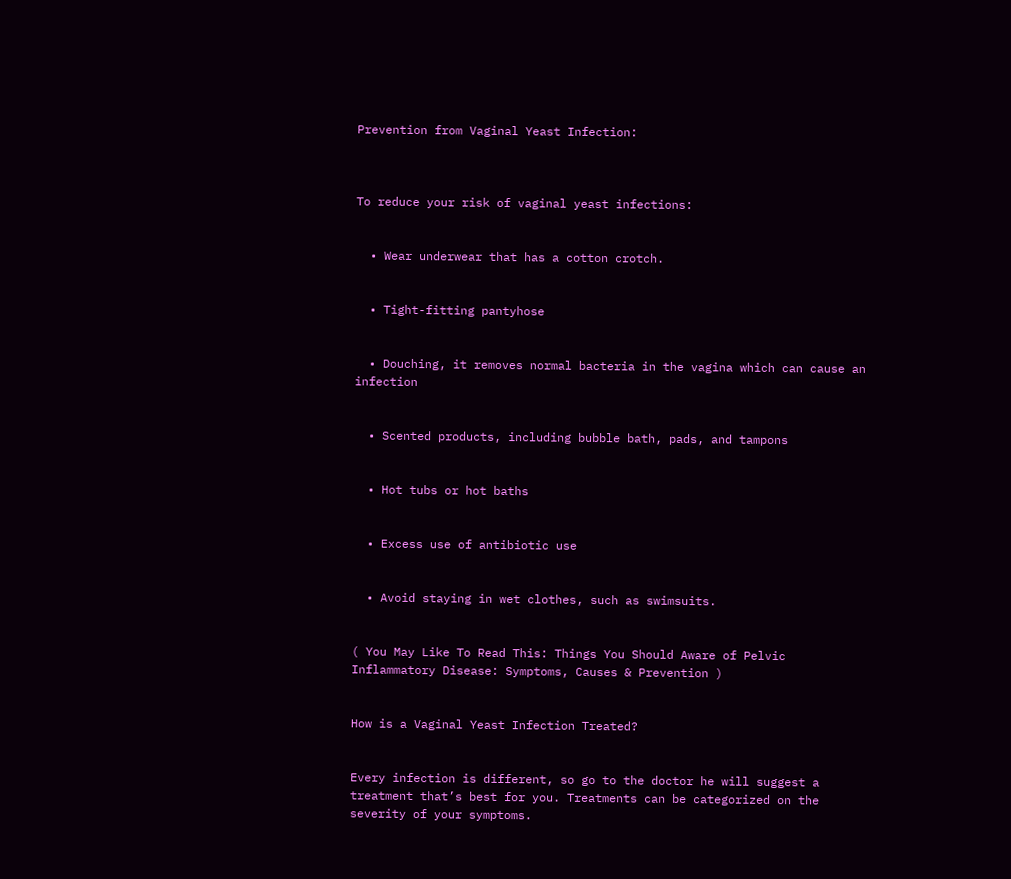Prevention from Vaginal Yeast Infection:



To reduce your risk of vaginal yeast infections:


  • Wear underwear that has a cotton crotch.


  • Tight-fitting pantyhose


  • Douching, it removes normal bacteria in the vagina which can cause an infection


  • Scented products, including bubble bath, pads, and tampons


  • Hot tubs or hot baths


  • Excess use of antibiotic use


  • Avoid staying in wet clothes, such as swimsuits.


( You May Like To Read This: Things You Should Aware of Pelvic Inflammatory Disease: Symptoms, Causes & Prevention )


How is a Vaginal Yeast Infection Treated?


Every infection is different, so go to the doctor he will suggest a treatment that’s best for you. Treatments can be categorized on the severity of your symptoms.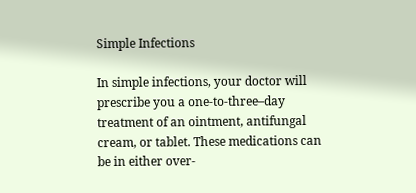Simple Infections

In simple infections, your doctor will prescribe you a one-to-three–day treatment of an ointment, antifungal cream, or tablet. These medications can be in either over-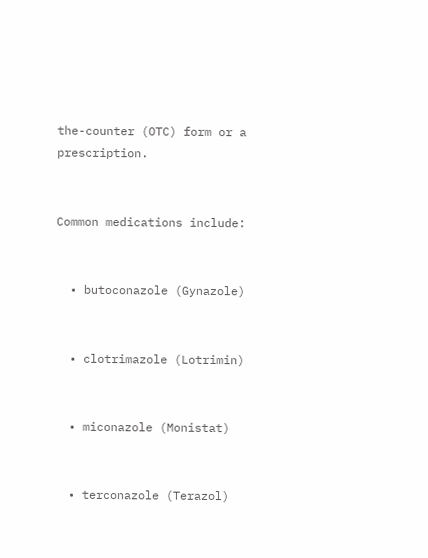the-counter (OTC) form or a prescription.


Common medications include:


  • butoconazole (Gynazole)


  • clotrimazole (Lotrimin)


  • miconazole (Monistat)


  • terconazole (Terazol)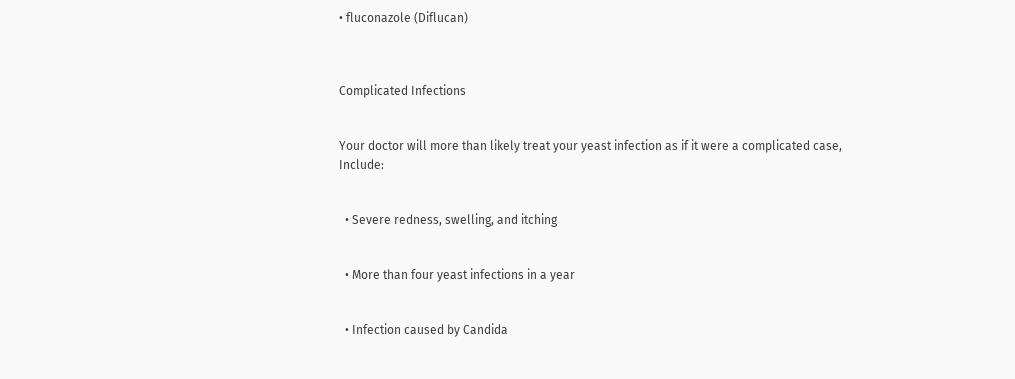• fluconazole (Diflucan)



Complicated Infections


Your doctor will more than likely treat your yeast infection as if it were a complicated case, Include:


  • Severe redness, swelling, and itching


  • More than four yeast infections in a year


  • Infection caused by Candida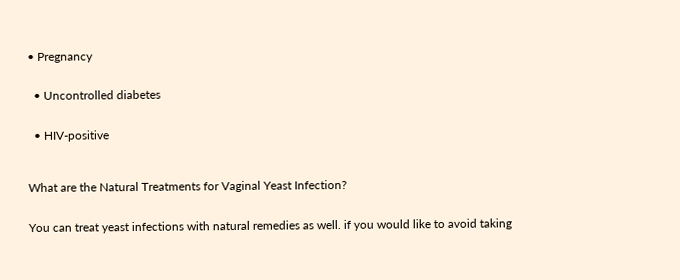• Pregnancy


  • Uncontrolled diabetes


  • HIV-positive



What are the Natural Treatments for Vaginal Yeast Infection?


You can treat yeast infections with natural remedies as well. if you would like to avoid taking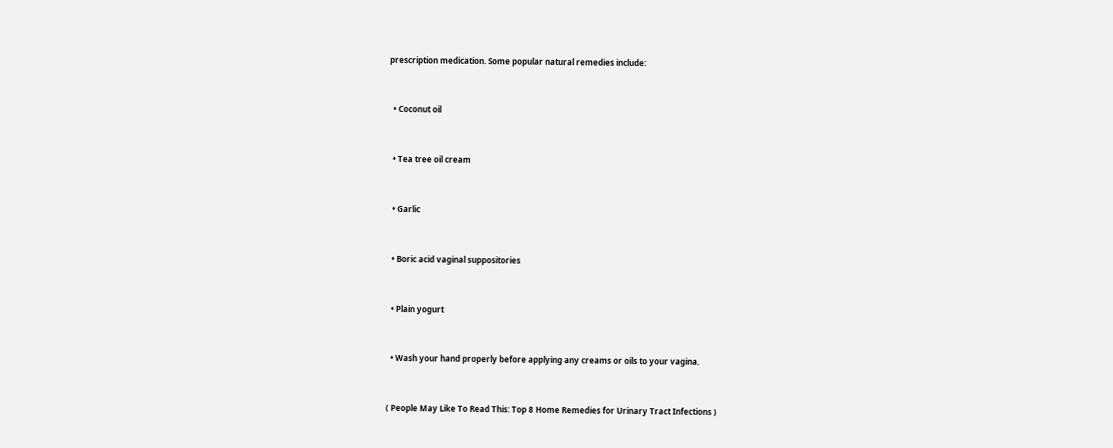prescription medication. Some popular natural remedies include:


  • Coconut oil


  • Tea tree oil cream


  • Garlic


  • Boric acid vaginal suppositories


  • Plain yogurt


  • Wash your hand properly before applying any creams or oils to your vagina.


( People May Like To Read This: Top 8 Home Remedies for Urinary Tract Infections )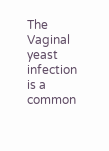The Vaginal yeast infection is a common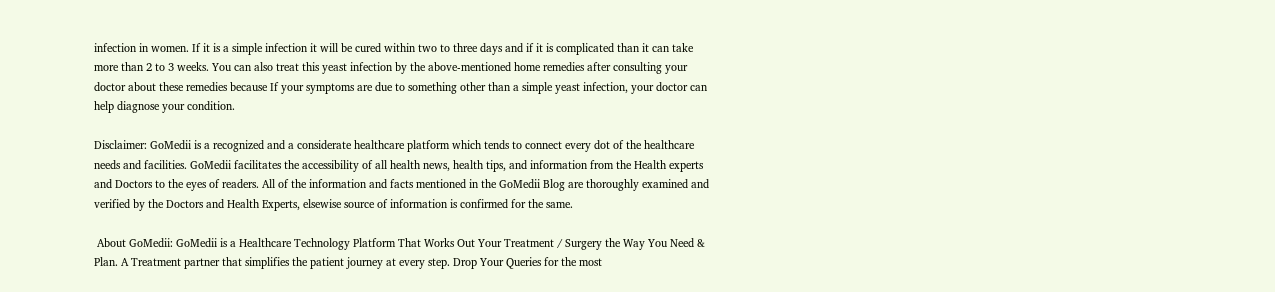infection in women. If it is a simple infection it will be cured within two to three days and if it is complicated than it can take more than 2 to 3 weeks. You can also treat this yeast infection by the above-mentioned home remedies after consulting your doctor about these remedies because If your symptoms are due to something other than a simple yeast infection, your doctor can help diagnose your condition.

Disclaimer: GoMedii is a recognized and a considerate healthcare platform which tends to connect every dot of the healthcare needs and facilities. GoMedii facilitates the accessibility of all health news, health tips, and information from the Health experts and Doctors to the eyes of readers. All of the information and facts mentioned in the GoMedii Blog are thoroughly examined and verified by the Doctors and Health Experts, elsewise source of information is confirmed for the same.

 About GoMedii: GoMedii is a Healthcare Technology Platform That Works Out Your Treatment / Surgery the Way You Need & Plan. A Treatment partner that simplifies the patient journey at every step. Drop Your Queries for the most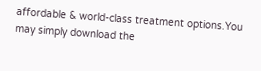affordable & world-class treatment options.You may simply download the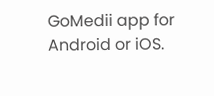GoMedii app for Android or iOS.